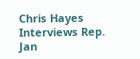Chris Hayes Interviews Rep. Jan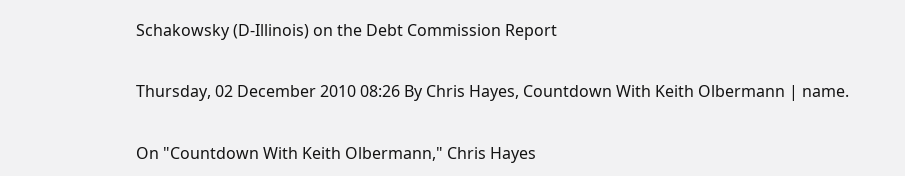Schakowsky (D-Illinois) on the Debt Commission Report

Thursday, 02 December 2010 08:26 By Chris Hayes, Countdown With Keith Olbermann | name.

On "Countdown With Keith Olbermann," Chris Hayes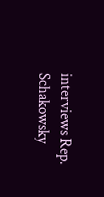interviews Rep. Schakowsky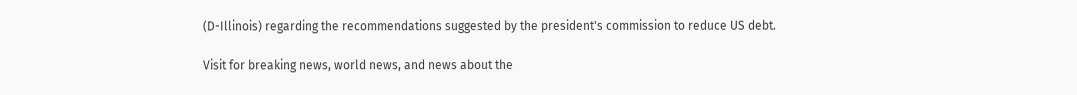(D-Illinois) regarding the recommendations suggested by the president's commission to reduce US debt.

Visit for breaking news, world news, and news about the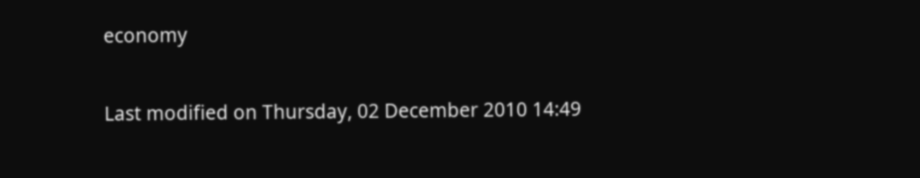economy

Last modified on Thursday, 02 December 2010 14:49